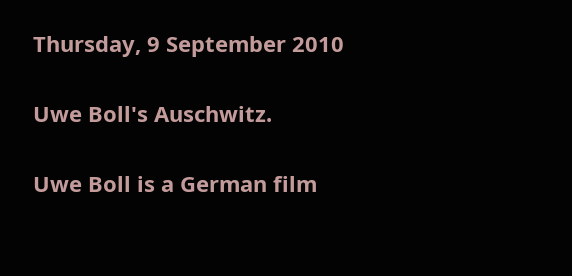Thursday, 9 September 2010

Uwe Boll's Auschwitz.

Uwe Boll is a German film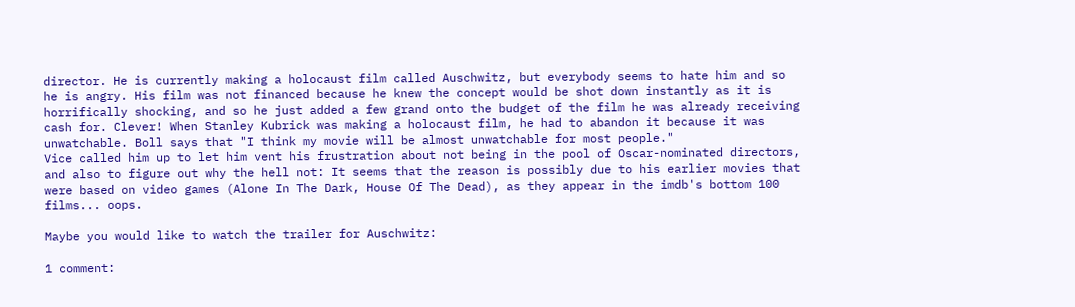director. He is currently making a holocaust film called Auschwitz, but everybody seems to hate him and so he is angry. His film was not financed because he knew the concept would be shot down instantly as it is horrifically shocking, and so he just added a few grand onto the budget of the film he was already receiving cash for. Clever! When Stanley Kubrick was making a holocaust film, he had to abandon it because it was unwatchable. Boll says that "I think my movie will be almost unwatchable for most people."
Vice called him up to let him vent his frustration about not being in the pool of Oscar-nominated directors, and also to figure out why the hell not: It seems that the reason is possibly due to his earlier movies that were based on video games (Alone In The Dark, House Of The Dead), as they appear in the imdb's bottom 100 films... oops.

Maybe you would like to watch the trailer for Auschwitz:

1 comment: